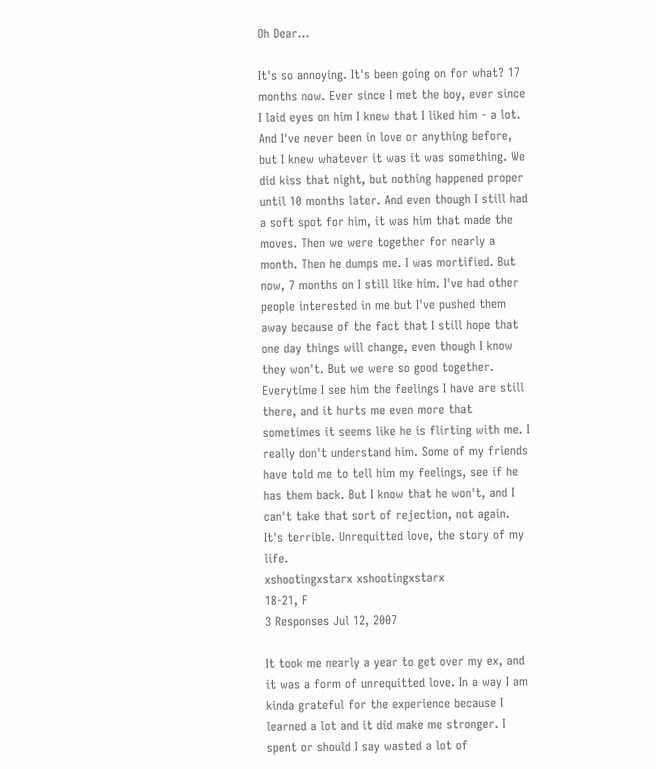Oh Dear...

It's so annoying. It's been going on for what? 17 months now. Ever since I met the boy, ever since I laid eyes on him I knew that I liked him - a lot. And I've never been in love or anything before, but I knew whatever it was it was something. We did kiss that night, but nothing happened proper until 10 months later. And even though I still had a soft spot for him, it was him that made the moves. Then we were together for nearly a month. Then he dumps me. I was mortified. But now, 7 months on I still like him. I've had other people interested in me but I've pushed them away because of the fact that I still hope that one day things will change, even though I know they won't. But we were so good together. Everytime I see him the feelings I have are still there, and it hurts me even more that sometimes it seems like he is flirting with me. I really don't understand him. Some of my friends have told me to tell him my feelings, see if he has them back. But I know that he won't, and I can't take that sort of rejection, not again. It's terrible. Unrequitted love, the story of my life.
xshootingxstarx xshootingxstarx
18-21, F
3 Responses Jul 12, 2007

It took me nearly a year to get over my ex, and it was a form of unrequitted love. In a way I am kinda grateful for the experience because I learned a lot and it did make me stronger. I spent or should I say wasted a lot of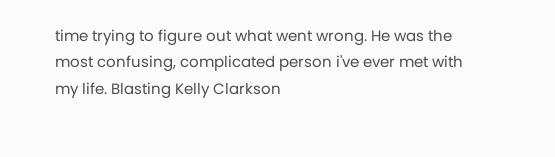time trying to figure out what went wrong. He was the most confusing, complicated person i've ever met with my life. Blasting Kelly Clarkson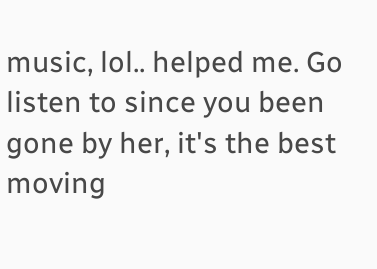music, lol.. helped me. Go listen to since you been gone by her, it's the best moving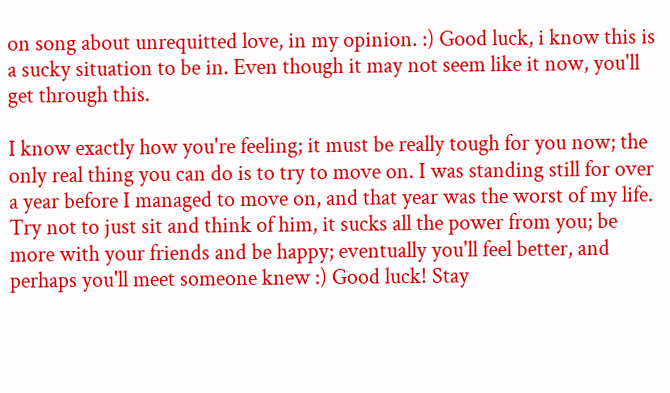on song about unrequitted love, in my opinion. :) Good luck, i know this is a sucky situation to be in. Even though it may not seem like it now, you'll get through this.

I know exactly how you're feeling; it must be really tough for you now; the only real thing you can do is to try to move on. I was standing still for over a year before I managed to move on, and that year was the worst of my life. Try not to just sit and think of him, it sucks all the power from you; be more with your friends and be happy; eventually you'll feel better, and perhaps you'll meet someone knew :) Good luck! Stay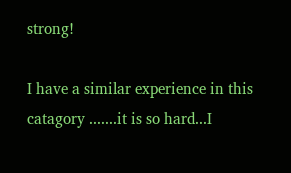strong!

I have a similar experience in this catagory .......it is so hard...I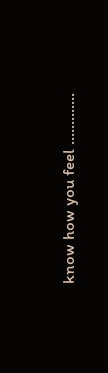know how you feel .............